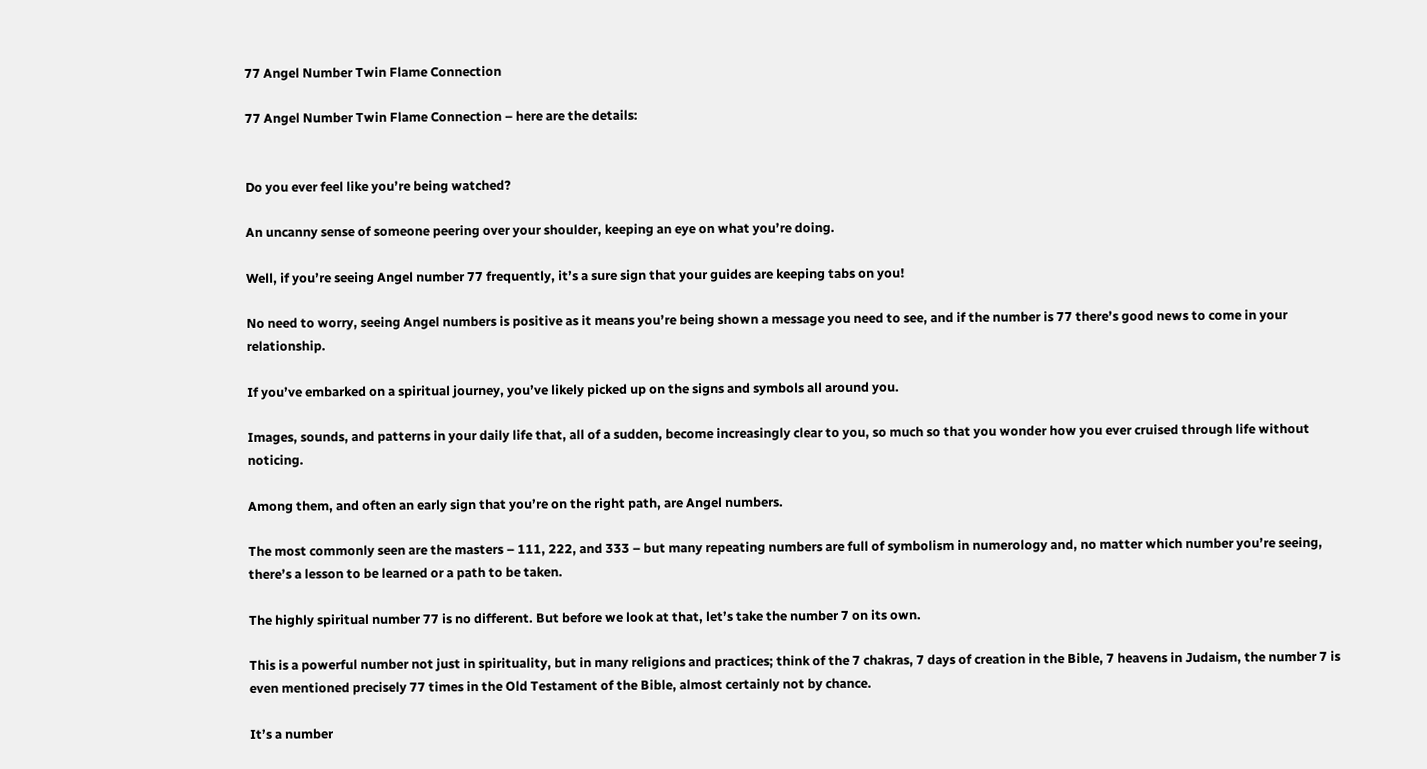77 Angel Number Twin Flame Connection

77 Angel Number Twin Flame Connection – here are the details:


Do you ever feel like you’re being watched?

An uncanny sense of someone peering over your shoulder, keeping an eye on what you’re doing.

Well, if you’re seeing Angel number 77 frequently, it’s a sure sign that your guides are keeping tabs on you!

No need to worry, seeing Angel numbers is positive as it means you’re being shown a message you need to see, and if the number is 77 there’s good news to come in your relationship.

If you’ve embarked on a spiritual journey, you’ve likely picked up on the signs and symbols all around you.

Images, sounds, and patterns in your daily life that, all of a sudden, become increasingly clear to you, so much so that you wonder how you ever cruised through life without noticing.

Among them, and often an early sign that you’re on the right path, are Angel numbers.

The most commonly seen are the masters – 111, 222, and 333 – but many repeating numbers are full of symbolism in numerology and, no matter which number you’re seeing, there’s a lesson to be learned or a path to be taken.

The highly spiritual number 77 is no different. But before we look at that, let’s take the number 7 on its own.

This is a powerful number not just in spirituality, but in many religions and practices; think of the 7 chakras, 7 days of creation in the Bible, 7 heavens in Judaism, the number 7 is even mentioned precisely 77 times in the Old Testament of the Bible, almost certainly not by chance.

It’s a number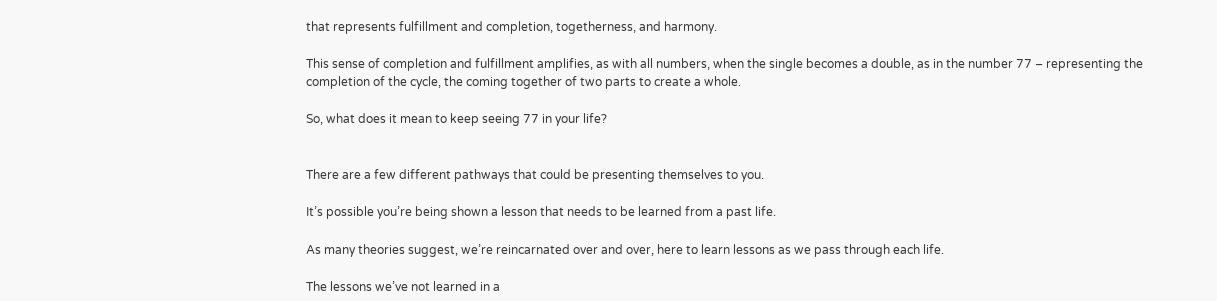that represents fulfillment and completion, togetherness, and harmony.

This sense of completion and fulfillment amplifies, as with all numbers, when the single becomes a double, as in the number 77 – representing the completion of the cycle, the coming together of two parts to create a whole.

So, what does it mean to keep seeing 77 in your life?


There are a few different pathways that could be presenting themselves to you.

It’s possible you’re being shown a lesson that needs to be learned from a past life.

As many theories suggest, we’re reincarnated over and over, here to learn lessons as we pass through each life.

The lessons we’ve not learned in a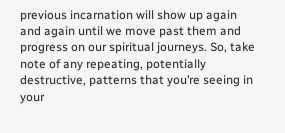previous incarnation will show up again and again until we move past them and progress on our spiritual journeys. So, take note of any repeating, potentially destructive, patterns that you’re seeing in your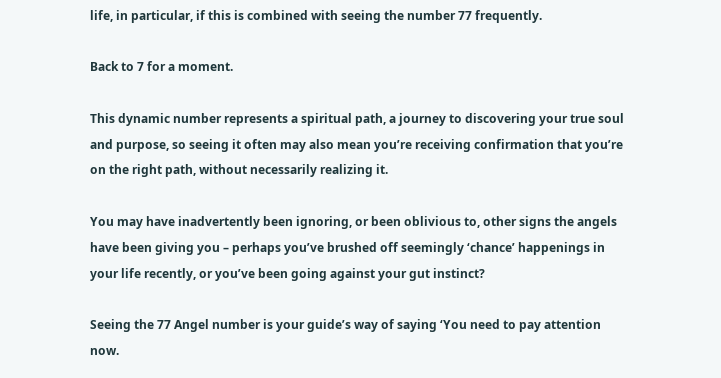life, in particular, if this is combined with seeing the number 77 frequently.

Back to 7 for a moment.

This dynamic number represents a spiritual path, a journey to discovering your true soul and purpose, so seeing it often may also mean you’re receiving confirmation that you’re on the right path, without necessarily realizing it.

You may have inadvertently been ignoring, or been oblivious to, other signs the angels have been giving you – perhaps you’ve brushed off seemingly ‘chance’ happenings in your life recently, or you’ve been going against your gut instinct?

Seeing the 77 Angel number is your guide’s way of saying ‘You need to pay attention now.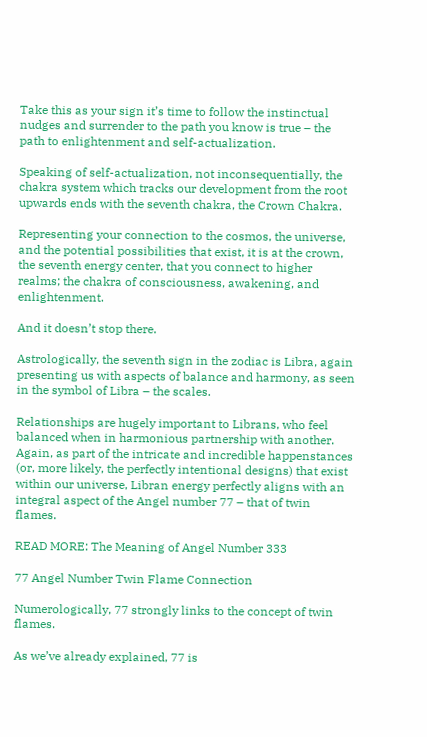Take this as your sign it’s time to follow the instinctual nudges and surrender to the path you know is true – the path to enlightenment and self-actualization.

Speaking of self-actualization, not inconsequentially, the chakra system which tracks our development from the root upwards ends with the seventh chakra, the Crown Chakra.

Representing your connection to the cosmos, the universe, and the potential possibilities that exist, it is at the crown, the seventh energy center, that you connect to higher realms; the chakra of consciousness, awakening, and enlightenment.

And it doesn’t stop there.

Astrologically, the seventh sign in the zodiac is Libra, again presenting us with aspects of balance and harmony, as seen in the symbol of Libra – the scales.

Relationships are hugely important to Librans, who feel balanced when in harmonious partnership with another. Again, as part of the intricate and incredible happenstances (or, more likely, the perfectly intentional designs) that exist within our universe, Libran energy perfectly aligns with an integral aspect of the Angel number 77 – that of twin flames.

READ MORE: The Meaning of Angel Number 333

77 Angel Number Twin Flame Connection

Numerologically, 77 strongly links to the concept of twin flames.

As we’ve already explained, 77 is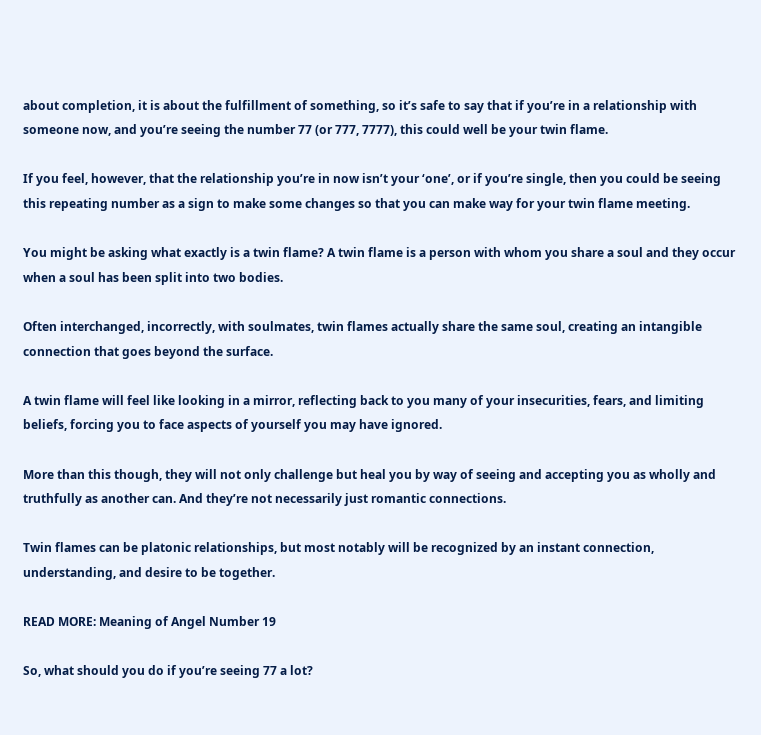about completion, it is about the fulfillment of something, so it’s safe to say that if you’re in a relationship with someone now, and you’re seeing the number 77 (or 777, 7777), this could well be your twin flame.

If you feel, however, that the relationship you’re in now isn’t your ‘one’, or if you’re single, then you could be seeing this repeating number as a sign to make some changes so that you can make way for your twin flame meeting.

You might be asking what exactly is a twin flame? A twin flame is a person with whom you share a soul and they occur when a soul has been split into two bodies.

Often interchanged, incorrectly, with soulmates, twin flames actually share the same soul, creating an intangible connection that goes beyond the surface.

A twin flame will feel like looking in a mirror, reflecting back to you many of your insecurities, fears, and limiting beliefs, forcing you to face aspects of yourself you may have ignored.

More than this though, they will not only challenge but heal you by way of seeing and accepting you as wholly and truthfully as another can. And they’re not necessarily just romantic connections.

Twin flames can be platonic relationships, but most notably will be recognized by an instant connection, understanding, and desire to be together.

READ MORE: Meaning of Angel Number 19

So, what should you do if you’re seeing 77 a lot?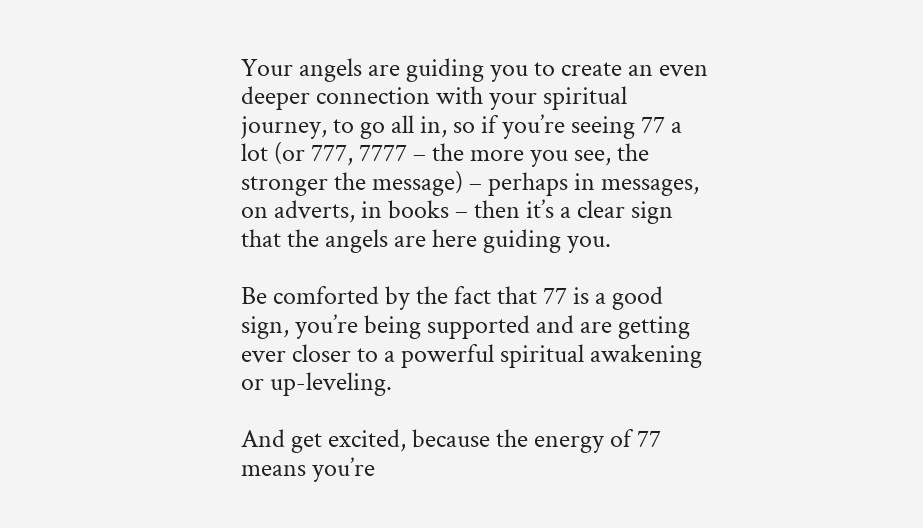Your angels are guiding you to create an even deeper connection with your spiritual journey, to go all in, so if you’re seeing 77 a lot (or 777, 7777 – the more you see, the stronger the message) – perhaps in messages, on adverts, in books – then it’s a clear sign that the angels are here guiding you.

Be comforted by the fact that 77 is a good sign, you’re being supported and are getting ever closer to a powerful spiritual awakening or up-leveling.

And get excited, because the energy of 77 means you’re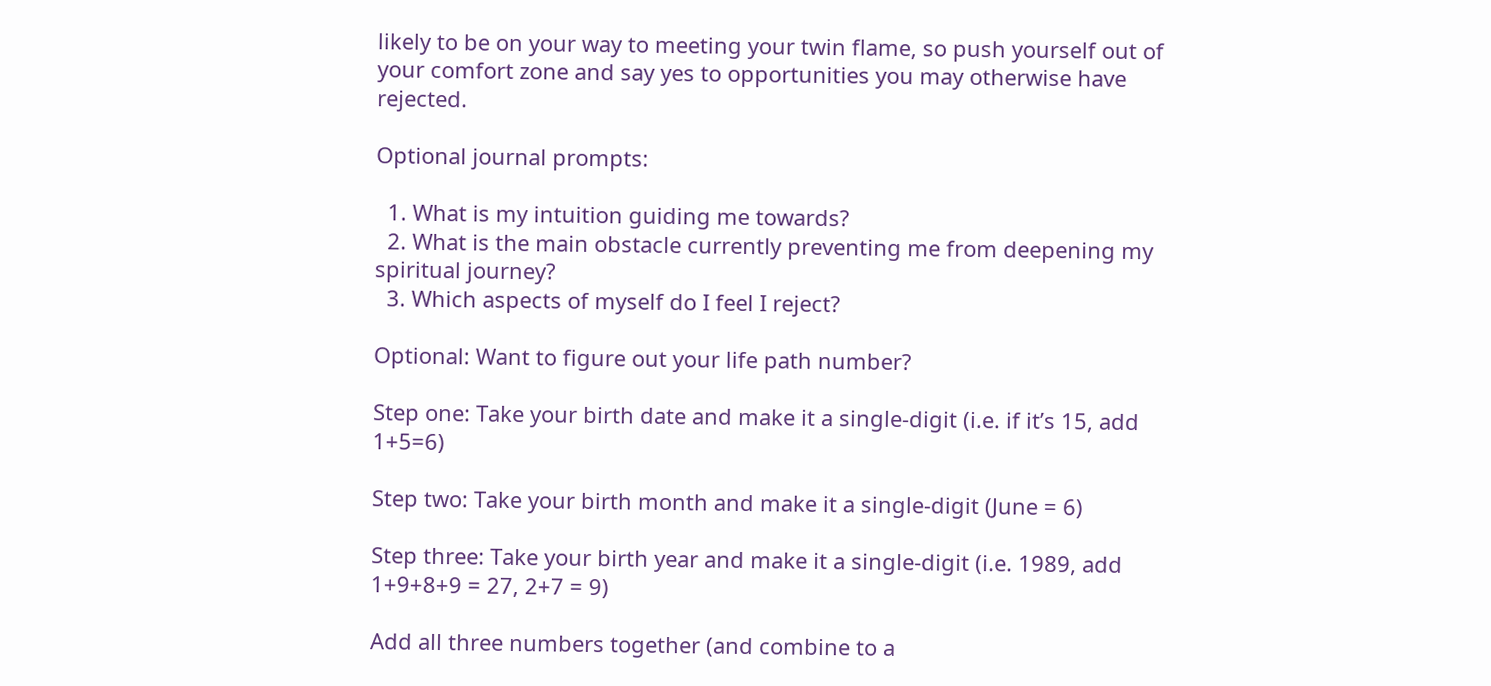likely to be on your way to meeting your twin flame, so push yourself out of your comfort zone and say yes to opportunities you may otherwise have rejected.

Optional journal prompts:

  1. What is my intuition guiding me towards?
  2. What is the main obstacle currently preventing me from deepening my spiritual journey?
  3. Which aspects of myself do I feel I reject?

Optional: Want to figure out your life path number?

Step one: Take your birth date and make it a single-digit (i.e. if it’s 15, add 1+5=6)

Step two: Take your birth month and make it a single-digit (June = 6)

Step three: Take your birth year and make it a single-digit (i.e. 1989, add 1+9+8+9 = 27, 2+7 = 9)

Add all three numbers together (and combine to a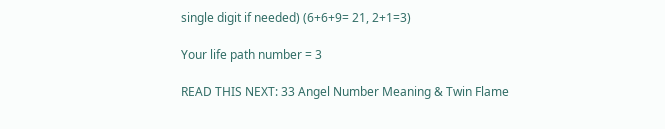single digit if needed) (6+6+9= 21, 2+1=3)

Your life path number = 3

READ THIS NEXT: 33 Angel Number Meaning & Twin Flame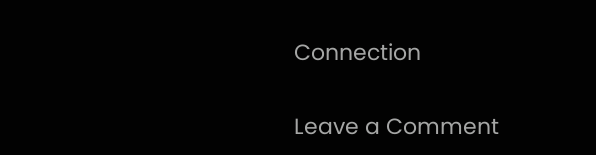Connection

Leave a Comment